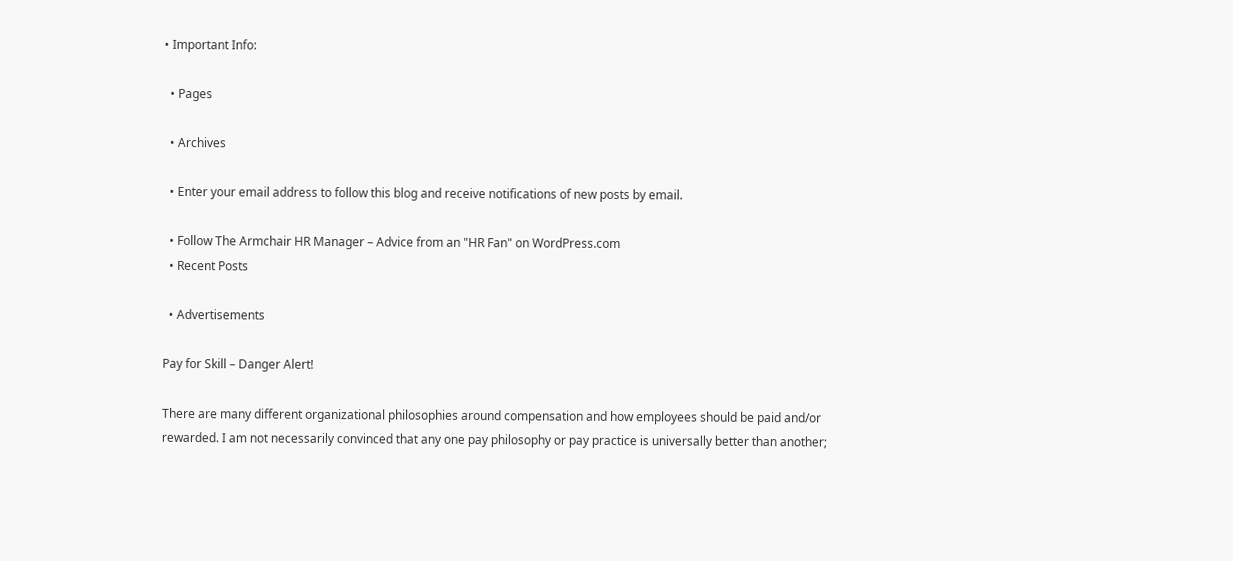• Important Info:

  • Pages

  • Archives

  • Enter your email address to follow this blog and receive notifications of new posts by email.

  • Follow The Armchair HR Manager – Advice from an "HR Fan" on WordPress.com
  • Recent Posts

  • Advertisements

Pay for Skill – Danger Alert!

There are many different organizational philosophies around compensation and how employees should be paid and/or rewarded. I am not necessarily convinced that any one pay philosophy or pay practice is universally better than another;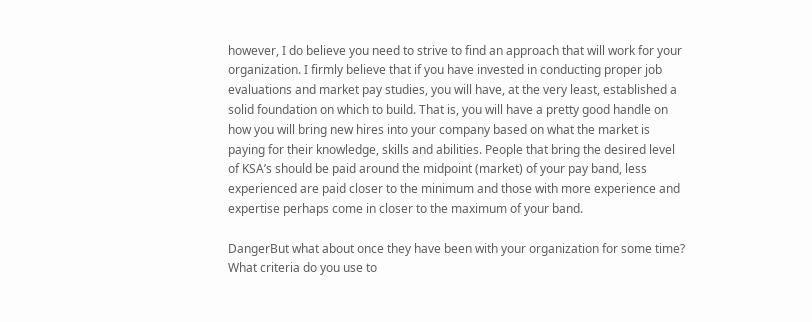however, I do believe you need to strive to find an approach that will work for your organization. I firmly believe that if you have invested in conducting proper job evaluations and market pay studies, you will have, at the very least, established a solid foundation on which to build. That is, you will have a pretty good handle on how you will bring new hires into your company based on what the market is paying for their knowledge, skills and abilities. People that bring the desired level of KSA’s should be paid around the midpoint (market) of your pay band, less experienced are paid closer to the minimum and those with more experience and expertise perhaps come in closer to the maximum of your band.

DangerBut what about once they have been with your organization for some time? What criteria do you use to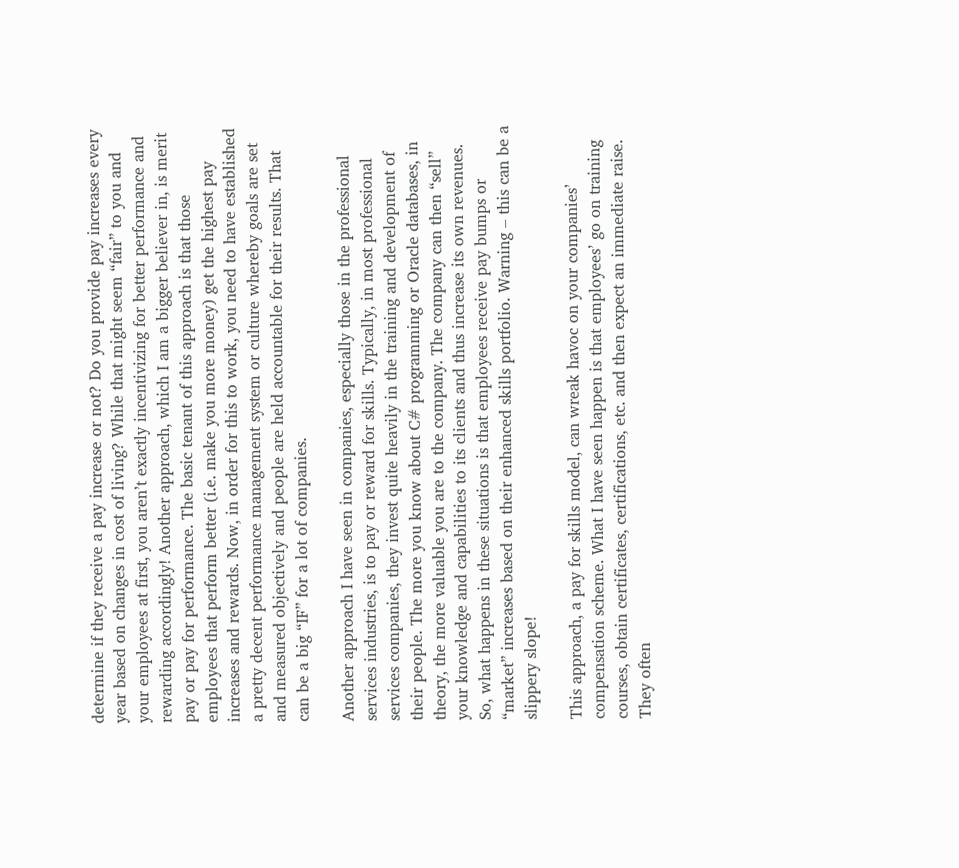determine if they receive a pay increase or not? Do you provide pay increases every year based on changes in cost of living? While that might seem “fair” to you and your employees at first, you aren’t exactly incentivizing for better performance and rewarding accordingly! Another approach, which I am a bigger believer in, is merit pay or pay for performance. The basic tenant of this approach is that those employees that perform better (i.e. make you more money) get the highest pay increases and rewards. Now, in order for this to work, you need to have established a pretty decent performance management system or culture whereby goals are set and measured objectively and people are held accountable for their results. That can be a big “IF” for a lot of companies.

Another approach I have seen in companies, especially those in the professional services industries, is to pay or reward for skills. Typically, in most professional services companies, they invest quite heavily in the training and development of their people. The more you know about C# programming or Oracle databases, in theory, the more valuable you are to the company. The company can then “sell” your knowledge and capabilities to its clients and thus increase its own revenues. So, what happens in these situations is that employees receive pay bumps or “market” increases based on their enhanced skills portfolio. Warning – this can be a slippery slope!

This approach, a pay for skills model, can wreak havoc on your companies’ compensation scheme. What I have seen happen is that employees’ go on training courses, obtain certificates, certifications, etc. and then expect an immediate raise. They often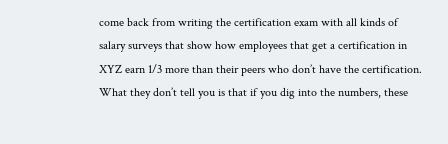come back from writing the certification exam with all kinds of salary surveys that show how employees that get a certification in XYZ earn 1/3 more than their peers who don’t have the certification. What they don’t tell you is that if you dig into the numbers, these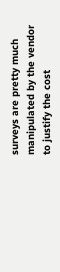surveys are pretty much manipulated by the vendor to justify the cost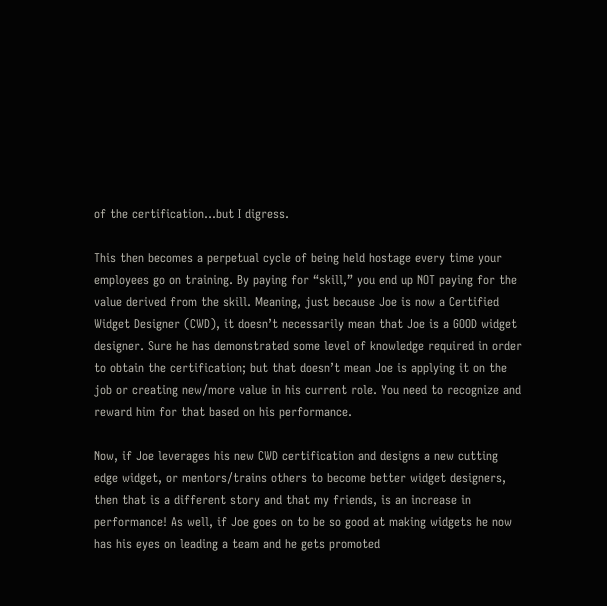of the certification…but I digress.

This then becomes a perpetual cycle of being held hostage every time your employees go on training. By paying for “skill,” you end up NOT paying for the value derived from the skill. Meaning, just because Joe is now a Certified Widget Designer (CWD), it doesn’t necessarily mean that Joe is a GOOD widget designer. Sure he has demonstrated some level of knowledge required in order to obtain the certification; but that doesn’t mean Joe is applying it on the job or creating new/more value in his current role. You need to recognize and reward him for that based on his performance.

Now, if Joe leverages his new CWD certification and designs a new cutting edge widget, or mentors/trains others to become better widget designers, then that is a different story and that my friends, is an increase in performance! As well, if Joe goes on to be so good at making widgets he now has his eyes on leading a team and he gets promoted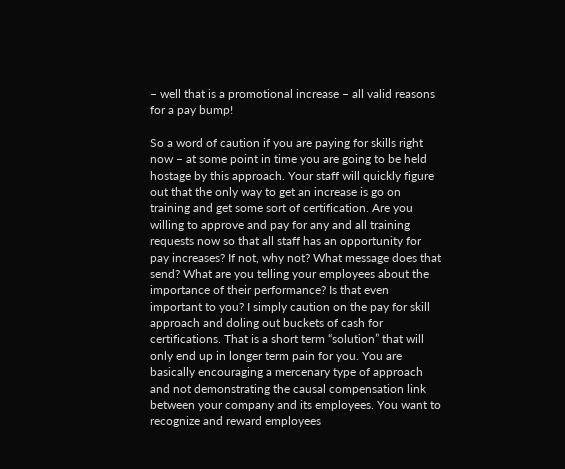– well that is a promotional increase – all valid reasons for a pay bump!

So a word of caution if you are paying for skills right now – at some point in time you are going to be held hostage by this approach. Your staff will quickly figure out that the only way to get an increase is go on training and get some sort of certification. Are you willing to approve and pay for any and all training requests now so that all staff has an opportunity for pay increases? If not, why not? What message does that send? What are you telling your employees about the importance of their performance? Is that even important to you? I simply caution on the pay for skill approach and doling out buckets of cash for certifications. That is a short term “solution” that will only end up in longer term pain for you. You are basically encouraging a mercenary type of approach and not demonstrating the causal compensation link between your company and its employees. You want to recognize and reward employees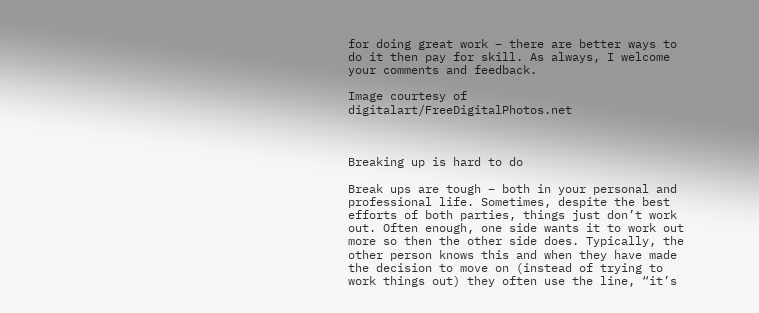for doing great work – there are better ways to do it then pay for skill. As always, I welcome your comments and feedback.

Image courtesy of digitalart/FreeDigitalPhotos.net



Breaking up is hard to do

Break ups are tough – both in your personal and professional life. Sometimes, despite the best efforts of both parties, things just don’t work out. Often enough, one side wants it to work out more so then the other side does. Typically, the other person knows this and when they have made the decision to move on (instead of trying to work things out) they often use the line, “it’s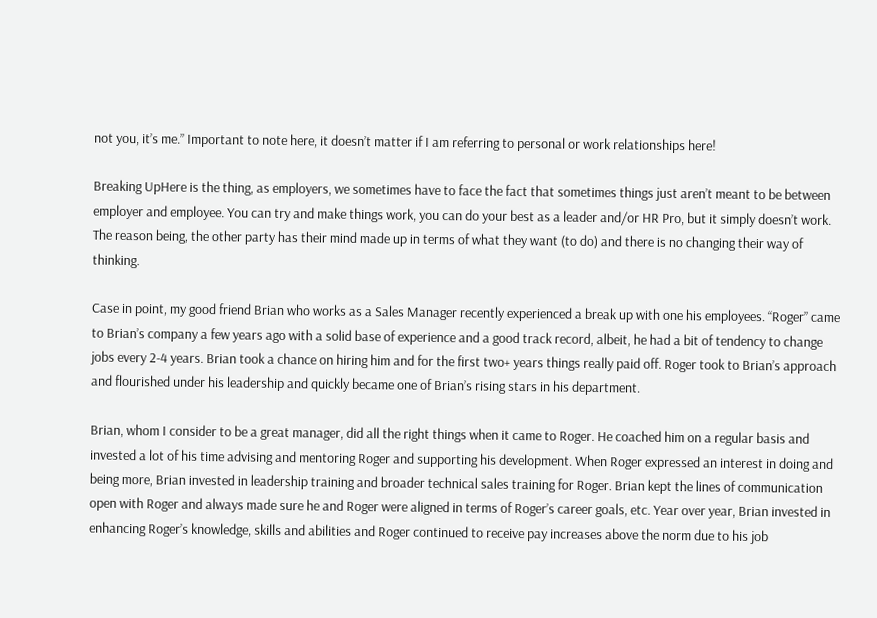not you, it’s me.” Important to note here, it doesn’t matter if I am referring to personal or work relationships here!

Breaking UpHere is the thing, as employers, we sometimes have to face the fact that sometimes things just aren’t meant to be between employer and employee. You can try and make things work, you can do your best as a leader and/or HR Pro, but it simply doesn’t work. The reason being, the other party has their mind made up in terms of what they want (to do) and there is no changing their way of thinking.

Case in point, my good friend Brian who works as a Sales Manager recently experienced a break up with one his employees. “Roger” came to Brian’s company a few years ago with a solid base of experience and a good track record, albeit, he had a bit of tendency to change jobs every 2-4 years. Brian took a chance on hiring him and for the first two+ years things really paid off. Roger took to Brian’s approach and flourished under his leadership and quickly became one of Brian’s rising stars in his department.

Brian, whom I consider to be a great manager, did all the right things when it came to Roger. He coached him on a regular basis and invested a lot of his time advising and mentoring Roger and supporting his development. When Roger expressed an interest in doing and being more, Brian invested in leadership training and broader technical sales training for Roger. Brian kept the lines of communication open with Roger and always made sure he and Roger were aligned in terms of Roger’s career goals, etc. Year over year, Brian invested in enhancing Roger’s knowledge, skills and abilities and Roger continued to receive pay increases above the norm due to his job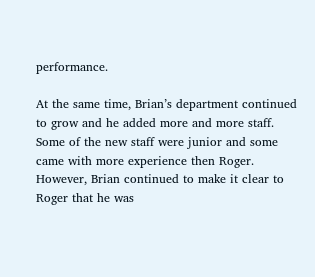performance.

At the same time, Brian’s department continued to grow and he added more and more staff. Some of the new staff were junior and some came with more experience then Roger. However, Brian continued to make it clear to Roger that he was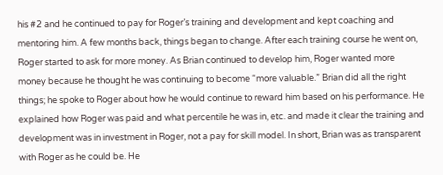his #2 and he continued to pay for Roger’s training and development and kept coaching and mentoring him. A few months back, things began to change. After each training course he went on, Roger started to ask for more money. As Brian continued to develop him, Roger wanted more money because he thought he was continuing to become “more valuable.” Brian did all the right things; he spoke to Roger about how he would continue to reward him based on his performance. He explained how Roger was paid and what percentile he was in, etc. and made it clear the training and development was in investment in Roger, not a pay for skill model. In short, Brian was as transparent with Roger as he could be. He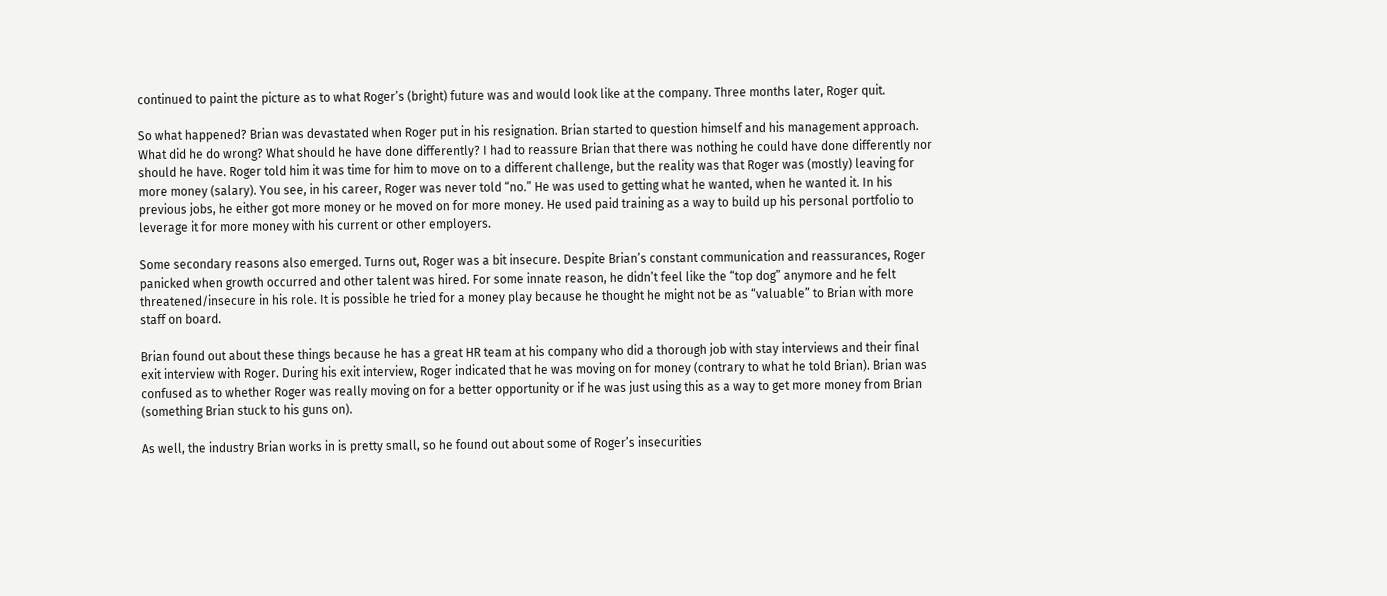continued to paint the picture as to what Roger’s (bright) future was and would look like at the company. Three months later, Roger quit.

So what happened? Brian was devastated when Roger put in his resignation. Brian started to question himself and his management approach. What did he do wrong? What should he have done differently? I had to reassure Brian that there was nothing he could have done differently nor should he have. Roger told him it was time for him to move on to a different challenge, but the reality was that Roger was (mostly) leaving for more money (salary). You see, in his career, Roger was never told “no.” He was used to getting what he wanted, when he wanted it. In his previous jobs, he either got more money or he moved on for more money. He used paid training as a way to build up his personal portfolio to leverage it for more money with his current or other employers.

Some secondary reasons also emerged. Turns out, Roger was a bit insecure. Despite Brian’s constant communication and reassurances, Roger panicked when growth occurred and other talent was hired. For some innate reason, he didn’t feel like the “top dog” anymore and he felt threatened/insecure in his role. It is possible he tried for a money play because he thought he might not be as “valuable” to Brian with more staff on board.

Brian found out about these things because he has a great HR team at his company who did a thorough job with stay interviews and their final exit interview with Roger. During his exit interview, Roger indicated that he was moving on for money (contrary to what he told Brian). Brian was confused as to whether Roger was really moving on for a better opportunity or if he was just using this as a way to get more money from Brian (something Brian stuck to his guns on).

As well, the industry Brian works in is pretty small, so he found out about some of Roger’s insecurities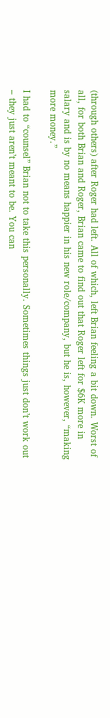(through others) after Roger had left. All of which, left Brian feeling a bit down. Worst of all, for both Brian and Roger, Brian came to find out that Roger left for $6K more in salary and is by no means happier in his new role/company, but he is, however, “making more money.”

I had to “counsel” Brian not to take this personally. Sometimes things just don’t work out – they just aren’t meant to be. You can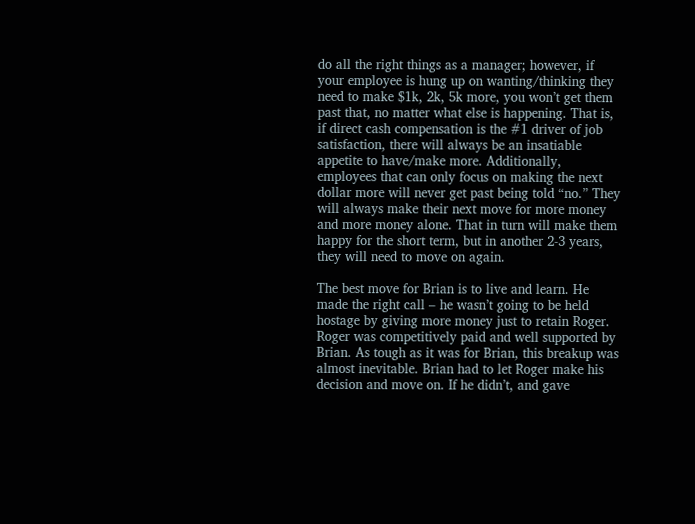do all the right things as a manager; however, if your employee is hung up on wanting/thinking they need to make $1k, 2k, 5k more, you won’t get them past that, no matter what else is happening. That is, if direct cash compensation is the #1 driver of job satisfaction, there will always be an insatiable appetite to have/make more. Additionally, employees that can only focus on making the next dollar more will never get past being told “no.” They will always make their next move for more money and more money alone. That in turn will make them happy for the short term, but in another 2-3 years, they will need to move on again.

The best move for Brian is to live and learn. He made the right call – he wasn’t going to be held hostage by giving more money just to retain Roger. Roger was competitively paid and well supported by Brian. As tough as it was for Brian, this breakup was almost inevitable. Brian had to let Roger make his decision and move on. If he didn’t, and gave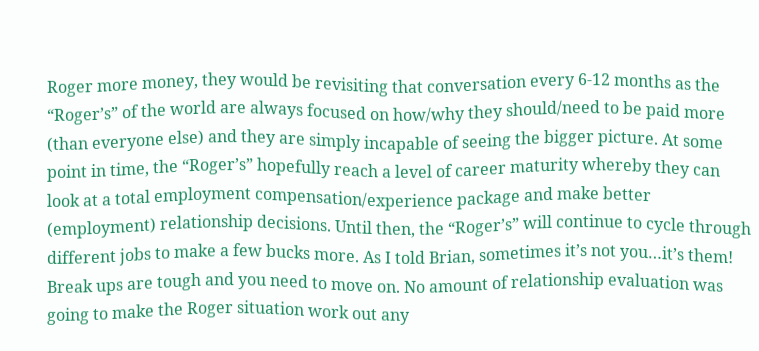Roger more money, they would be revisiting that conversation every 6-12 months as the “Roger’s” of the world are always focused on how/why they should/need to be paid more (than everyone else) and they are simply incapable of seeing the bigger picture. At some point in time, the “Roger’s” hopefully reach a level of career maturity whereby they can look at a total employment compensation/experience package and make better (employment) relationship decisions. Until then, the “Roger’s” will continue to cycle through different jobs to make a few bucks more. As I told Brian, sometimes it’s not you…it’s them! Break ups are tough and you need to move on. No amount of relationship evaluation was going to make the Roger situation work out any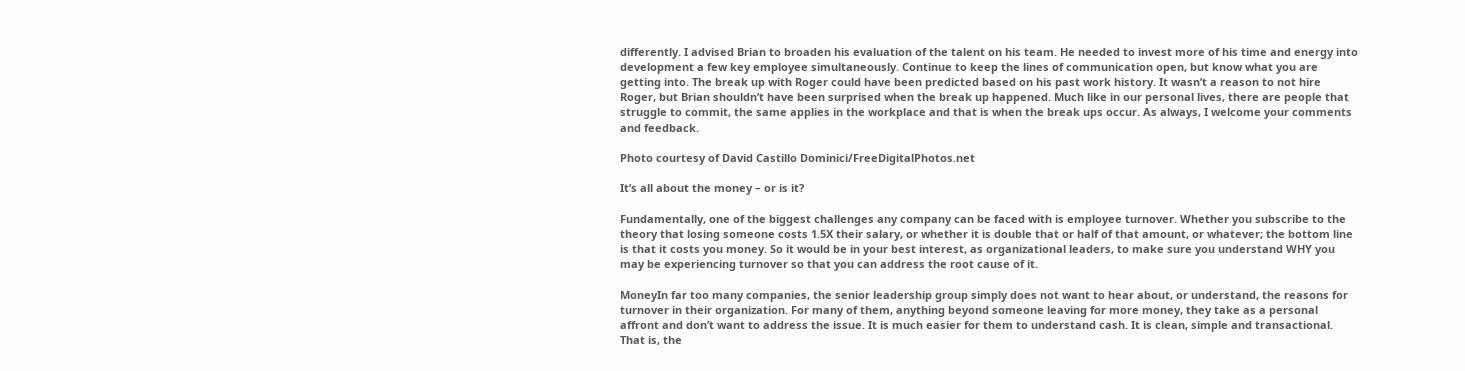differently. I advised Brian to broaden his evaluation of the talent on his team. He needed to invest more of his time and energy into development a few key employee simultaneously. Continue to keep the lines of communication open, but know what you are getting into. The break up with Roger could have been predicted based on his past work history. It wasn’t a reason to not hire Roger, but Brian shouldn’t have been surprised when the break up happened. Much like in our personal lives, there are people that struggle to commit, the same applies in the workplace and that is when the break ups occur. As always, I welcome your comments and feedback.

Photo courtesy of David Castillo Dominici/FreeDigitalPhotos.net

It’s all about the money – or is it?

Fundamentally, one of the biggest challenges any company can be faced with is employee turnover. Whether you subscribe to the theory that losing someone costs 1.5X their salary, or whether it is double that or half of that amount, or whatever; the bottom line is that it costs you money. So it would be in your best interest, as organizational leaders, to make sure you understand WHY you may be experiencing turnover so that you can address the root cause of it.

MoneyIn far too many companies, the senior leadership group simply does not want to hear about, or understand, the reasons for turnover in their organization. For many of them, anything beyond someone leaving for more money, they take as a personal affront and don’t want to address the issue. It is much easier for them to understand cash. It is clean, simple and transactional. That is, the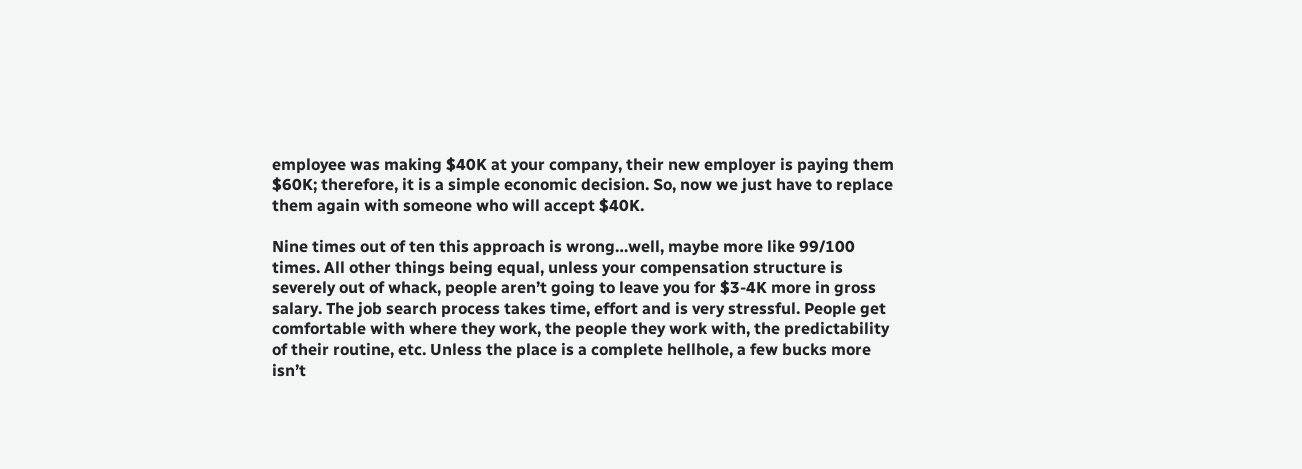employee was making $40K at your company, their new employer is paying them $60K; therefore, it is a simple economic decision. So, now we just have to replace them again with someone who will accept $40K.

Nine times out of ten this approach is wrong…well, maybe more like 99/100 times. All other things being equal, unless your compensation structure is severely out of whack, people aren’t going to leave you for $3-4K more in gross salary. The job search process takes time, effort and is very stressful. People get comfortable with where they work, the people they work with, the predictability of their routine, etc. Unless the place is a complete hellhole, a few bucks more isn’t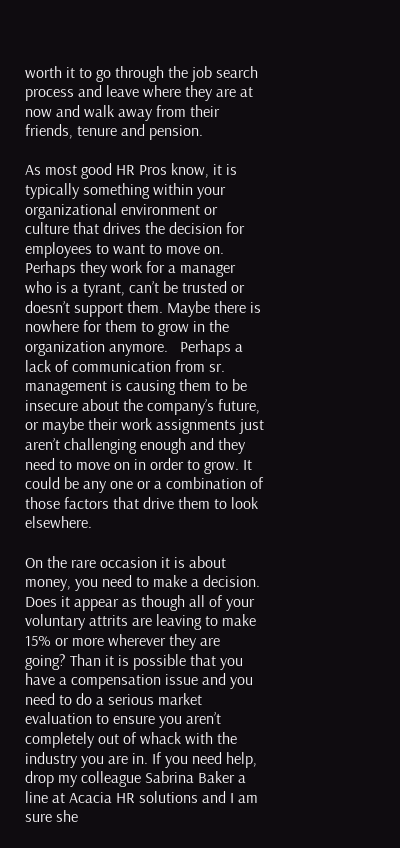worth it to go through the job search process and leave where they are at now and walk away from their friends, tenure and pension.

As most good HR Pros know, it is typically something within your organizational environment or culture that drives the decision for employees to want to move on. Perhaps they work for a manager who is a tyrant, can’t be trusted or doesn’t support them. Maybe there is nowhere for them to grow in the organization anymore.   Perhaps a lack of communication from sr. management is causing them to be insecure about the company’s future, or maybe their work assignments just aren’t challenging enough and they need to move on in order to grow. It could be any one or a combination of those factors that drive them to look elsewhere.

On the rare occasion it is about money, you need to make a decision. Does it appear as though all of your voluntary attrits are leaving to make 15% or more wherever they are going? Than it is possible that you have a compensation issue and you need to do a serious market evaluation to ensure you aren’t completely out of whack with the industry you are in. If you need help, drop my colleague Sabrina Baker a line at Acacia HR solutions and I am sure she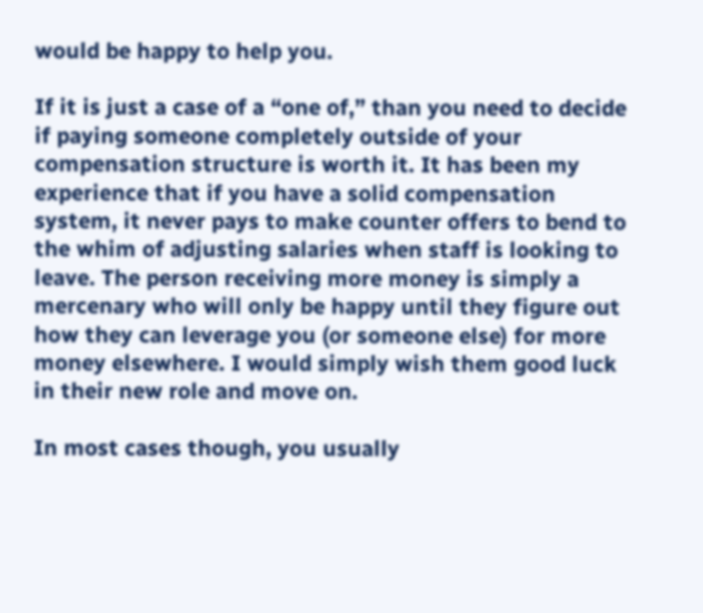would be happy to help you.

If it is just a case of a “one of,” than you need to decide if paying someone completely outside of your compensation structure is worth it. It has been my experience that if you have a solid compensation system, it never pays to make counter offers to bend to the whim of adjusting salaries when staff is looking to leave. The person receiving more money is simply a mercenary who will only be happy until they figure out how they can leverage you (or someone else) for more money elsewhere. I would simply wish them good luck in their new role and move on.

In most cases though, you usually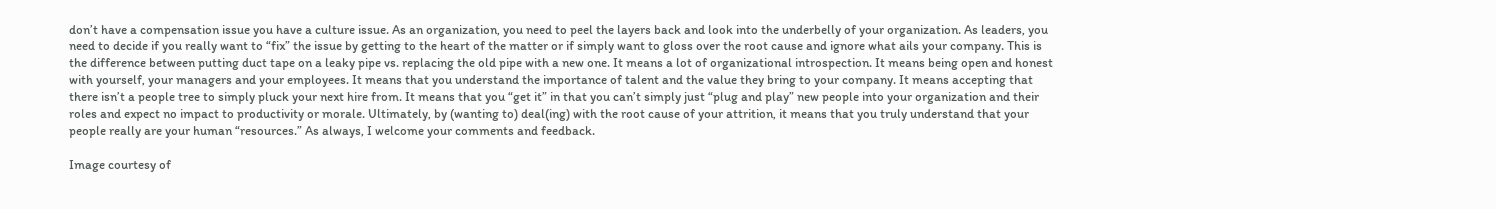don’t have a compensation issue you have a culture issue. As an organization, you need to peel the layers back and look into the underbelly of your organization. As leaders, you need to decide if you really want to “fix” the issue by getting to the heart of the matter or if simply want to gloss over the root cause and ignore what ails your company. This is the difference between putting duct tape on a leaky pipe vs. replacing the old pipe with a new one. It means a lot of organizational introspection. It means being open and honest with yourself, your managers and your employees. It means that you understand the importance of talent and the value they bring to your company. It means accepting that there isn’t a people tree to simply pluck your next hire from. It means that you “get it” in that you can’t simply just “plug and play” new people into your organization and their roles and expect no impact to productivity or morale. Ultimately, by (wanting to) deal(ing) with the root cause of your attrition, it means that you truly understand that your people really are your human “resources.” As always, I welcome your comments and feedback.

Image courtesy of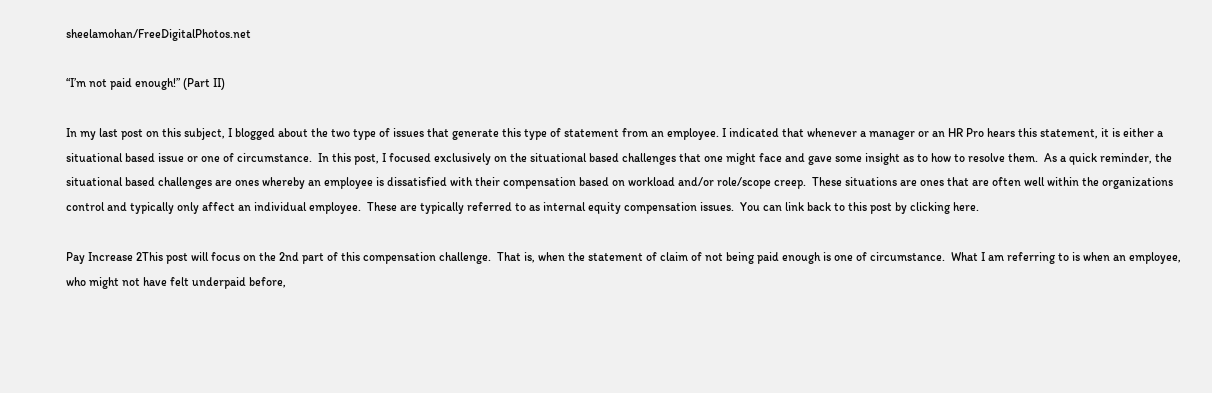sheelamohan/FreeDigitalPhotos.net

“I’m not paid enough!” (Part II)

In my last post on this subject, I blogged about the two type of issues that generate this type of statement from an employee. I indicated that whenever a manager or an HR Pro hears this statement, it is either a situational based issue or one of circumstance.  In this post, I focused exclusively on the situational based challenges that one might face and gave some insight as to how to resolve them.  As a quick reminder, the situational based challenges are ones whereby an employee is dissatisfied with their compensation based on workload and/or role/scope creep.  These situations are ones that are often well within the organizations control and typically only affect an individual employee.  These are typically referred to as internal equity compensation issues.  You can link back to this post by clicking here.

Pay Increase 2This post will focus on the 2nd part of this compensation challenge.  That is, when the statement of claim of not being paid enough is one of circumstance.  What I am referring to is when an employee, who might not have felt underpaid before,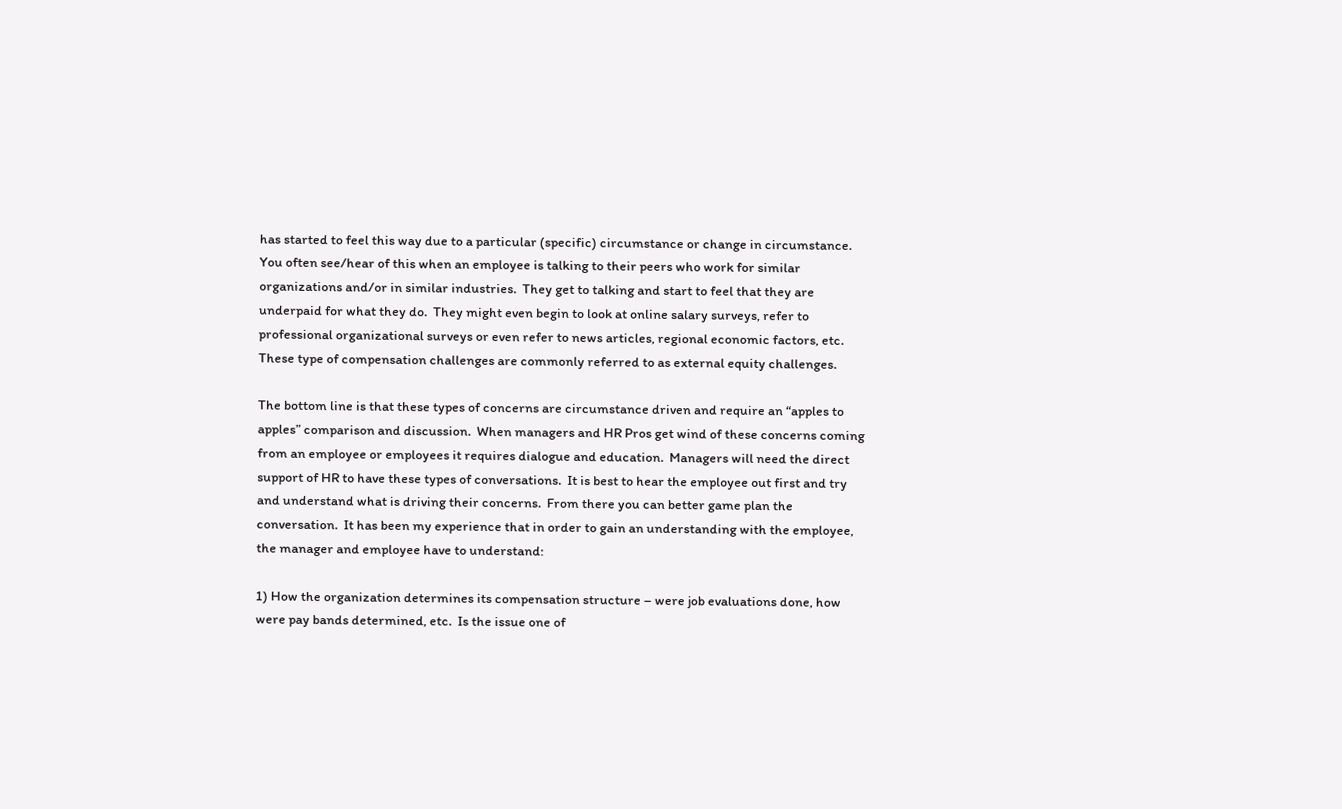has started to feel this way due to a particular (specific) circumstance or change in circumstance.  You often see/hear of this when an employee is talking to their peers who work for similar organizations and/or in similar industries.  They get to talking and start to feel that they are underpaid for what they do.  They might even begin to look at online salary surveys, refer to professional organizational surveys or even refer to news articles, regional economic factors, etc.  These type of compensation challenges are commonly referred to as external equity challenges.

The bottom line is that these types of concerns are circumstance driven and require an “apples to apples” comparison and discussion.  When managers and HR Pros get wind of these concerns coming from an employee or employees it requires dialogue and education.  Managers will need the direct support of HR to have these types of conversations.  It is best to hear the employee out first and try and understand what is driving their concerns.  From there you can better game plan the conversation.  It has been my experience that in order to gain an understanding with the employee, the manager and employee have to understand:

1) How the organization determines its compensation structure – were job evaluations done, how were pay bands determined, etc.  Is the issue one of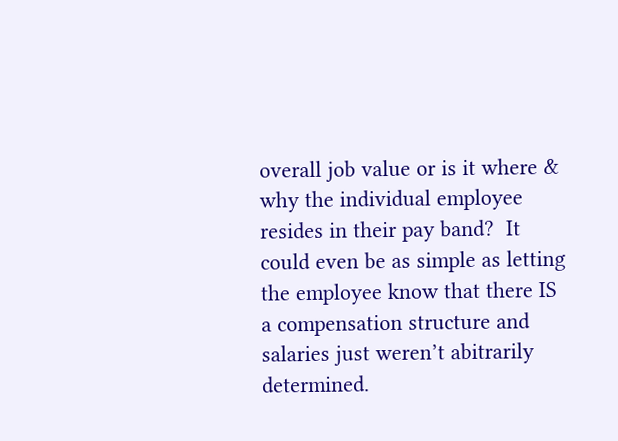overall job value or is it where & why the individual employee resides in their pay band?  It could even be as simple as letting the employee know that there IS a compensation structure and salaries just weren’t abitrarily determined.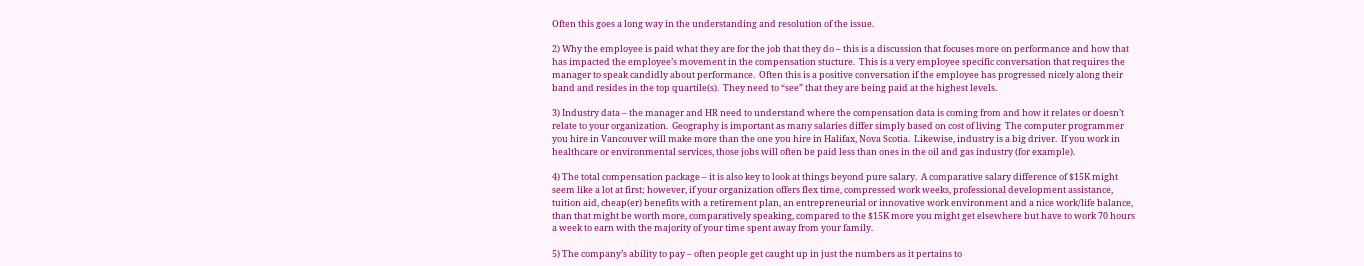Often this goes a long way in the understanding and resolution of the issue.

2) Why the employee is paid what they are for the job that they do – this is a discussion that focuses more on performance and how that has impacted the employee’s movement in the compensation stucture.  This is a very employee specific conversation that requires the manager to speak candidly about performance.  Often this is a positive conversation if the employee has progressed nicely along their band and resides in the top quartile(s).  They need to “see” that they are being paid at the highest levels.

3) Industry data – the manager and HR need to understand where the compensation data is coming from and how it relates or doesn’t relate to your organization.  Geography is important as many salaries differ simply based on cost of living  The computer programmer you hire in Vancouver will make more than the one you hire in Halifax, Nova Scotia.  Likewise, industry is a big driver.  If you work in healthcare or environmental services, those jobs will often be paid less than ones in the oil and gas industry (for example).

4) The total compensation package – it is also key to look at things beyond pure salary.  A comparative salary difference of $15K might seem like a lot at first; however, if your organization offers flex time, compressed work weeks, professional development assistance, tuition aid, cheap(er) benefits with a retirement plan, an entrepreneurial or innovative work environment and a nice work/life balance, than that might be worth more, comparatively speaking, compared to the $15K more you might get elsewhere but have to work 70 hours a week to earn with the majority of your time spent away from your family.

5) The company’s ability to pay – often people get caught up in just the numbers as it pertains to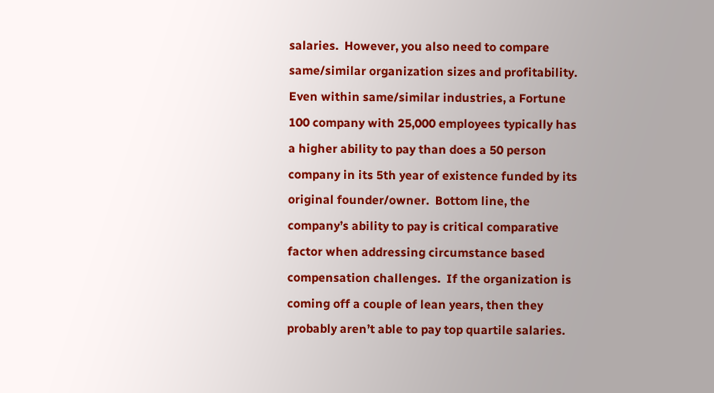salaries.  However, you also need to compare same/similar organization sizes and profitability.  Even within same/similar industries, a Fortune 100 company with 25,000 employees typically has a higher ability to pay than does a 50 person company in its 5th year of existence funded by its original founder/owner.  Bottom line, the company’s ability to pay is critical comparative factor when addressing circumstance based compensation challenges.  If the organization is coming off a couple of lean years, then they probably aren’t able to pay top quartile salaries.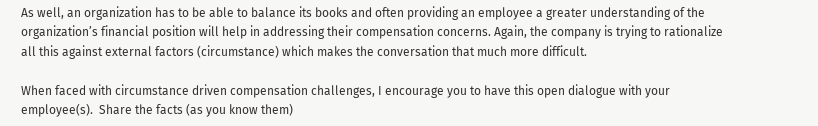As well, an organization has to be able to balance its books and often providing an employee a greater understanding of the organization’s financial position will help in addressing their compensation concerns. Again, the company is trying to rationalize all this against external factors (circumstance) which makes the conversation that much more difficult.

When faced with circumstance driven compensation challenges, I encourage you to have this open dialogue with your employee(s).  Share the facts (as you know them)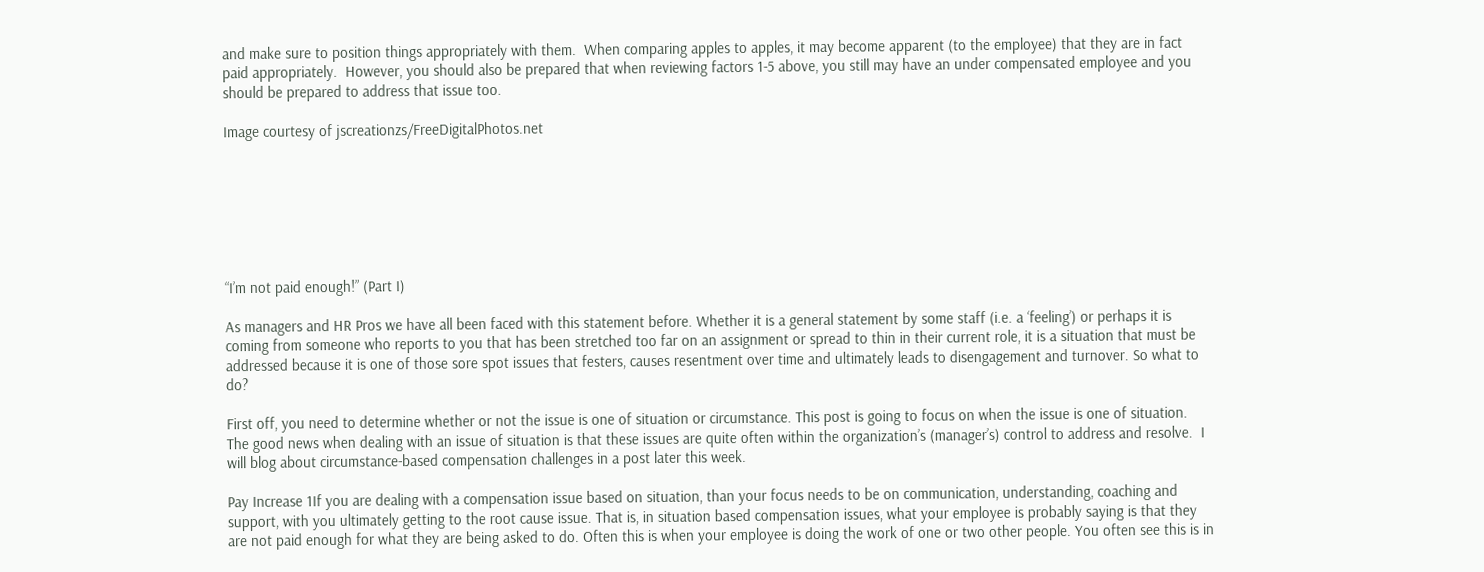and make sure to position things appropriately with them.  When comparing apples to apples, it may become apparent (to the employee) that they are in fact paid appropriately.  However, you should also be prepared that when reviewing factors 1-5 above, you still may have an under compensated employee and you should be prepared to address that issue too.

Image courtesy of jscreationzs/FreeDigitalPhotos.net







“I’m not paid enough!” (Part I)

As managers and HR Pros we have all been faced with this statement before. Whether it is a general statement by some staff (i.e. a ‘feeling’) or perhaps it is coming from someone who reports to you that has been stretched too far on an assignment or spread to thin in their current role, it is a situation that must be addressed because it is one of those sore spot issues that festers, causes resentment over time and ultimately leads to disengagement and turnover. So what to do?

First off, you need to determine whether or not the issue is one of situation or circumstance. This post is going to focus on when the issue is one of situation.  The good news when dealing with an issue of situation is that these issues are quite often within the organization’s (manager’s) control to address and resolve.  I will blog about circumstance-based compensation challenges in a post later this week.

Pay Increase 1If you are dealing with a compensation issue based on situation, than your focus needs to be on communication, understanding, coaching and support, with you ultimately getting to the root cause issue. That is, in situation based compensation issues, what your employee is probably saying is that they are not paid enough for what they are being asked to do. Often this is when your employee is doing the work of one or two other people. You often see this is in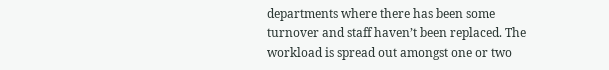departments where there has been some turnover and staff haven’t been replaced. The workload is spread out amongst one or two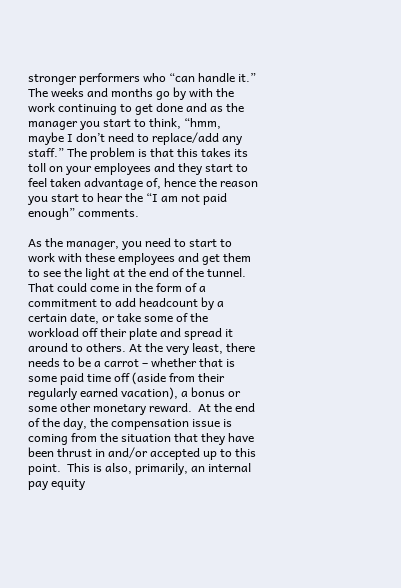stronger performers who “can handle it.” The weeks and months go by with the work continuing to get done and as the manager you start to think, “hmm, maybe I don’t need to replace/add any staff.” The problem is that this takes its toll on your employees and they start to feel taken advantage of, hence the reason you start to hear the “I am not paid enough” comments.

As the manager, you need to start to work with these employees and get them to see the light at the end of the tunnel. That could come in the form of a commitment to add headcount by a certain date, or take some of the workload off their plate and spread it around to others. At the very least, there needs to be a carrot – whether that is some paid time off (aside from their regularly earned vacation), a bonus or some other monetary reward.  At the end of the day, the compensation issue is coming from the situation that they have been thrust in and/or accepted up to this point.  This is also, primarily, an internal pay equity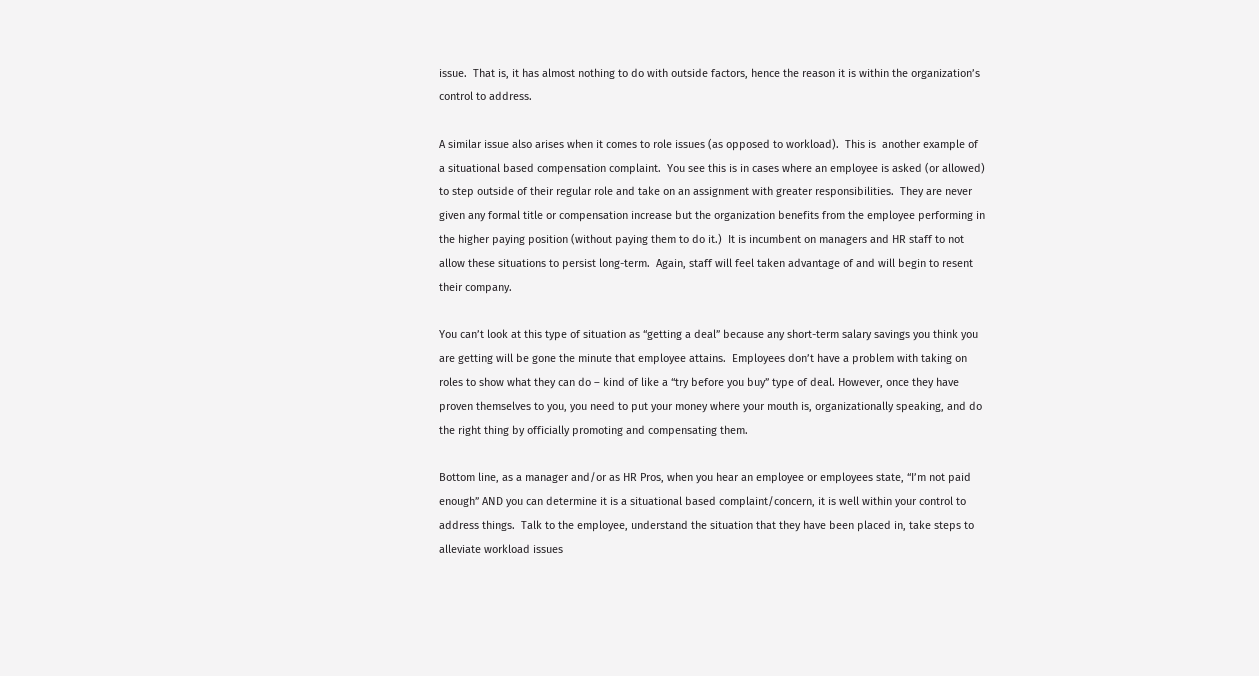issue.  That is, it has almost nothing to do with outside factors, hence the reason it is within the organization’s control to address.

A similar issue also arises when it comes to role issues (as opposed to workload).  This is  another example of a situational based compensation complaint.  You see this is in cases where an employee is asked (or allowed) to step outside of their regular role and take on an assignment with greater responsibilities.  They are never given any formal title or compensation increase but the organization benefits from the employee performing in the higher paying position (without paying them to do it.)  It is incumbent on managers and HR staff to not allow these situations to persist long-term.  Again, staff will feel taken advantage of and will begin to resent their company.

You can’t look at this type of situation as “getting a deal” because any short-term salary savings you think you are getting will be gone the minute that employee attains.  Employees don’t have a problem with taking on roles to show what they can do – kind of like a “try before you buy” type of deal. However, once they have proven themselves to you, you need to put your money where your mouth is, organizationally speaking, and do the right thing by officially promoting and compensating them.

Bottom line, as a manager and/or as HR Pros, when you hear an employee or employees state, “I’m not paid enough” AND you can determine it is a situational based complaint/concern, it is well within your control to address things.  Talk to the employee, understand the situation that they have been placed in, take steps to alleviate workload issues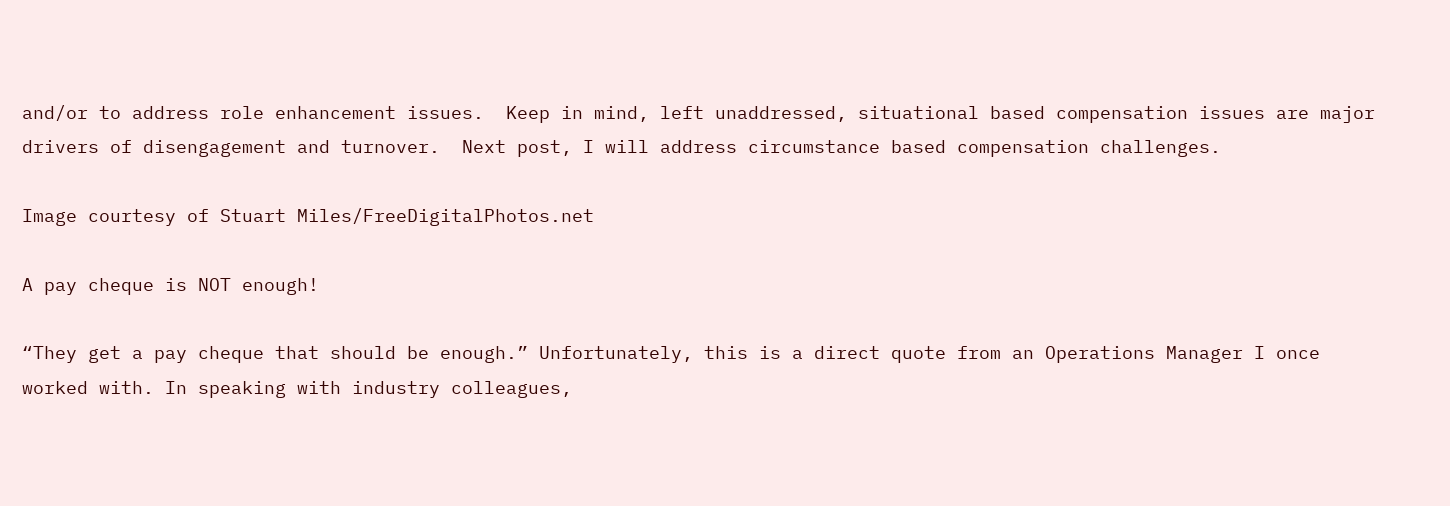and/or to address role enhancement issues.  Keep in mind, left unaddressed, situational based compensation issues are major drivers of disengagement and turnover.  Next post, I will address circumstance based compensation challenges.

Image courtesy of Stuart Miles/FreeDigitalPhotos.net

A pay cheque is NOT enough!

“They get a pay cheque that should be enough.” Unfortunately, this is a direct quote from an Operations Manager I once worked with. In speaking with industry colleagues,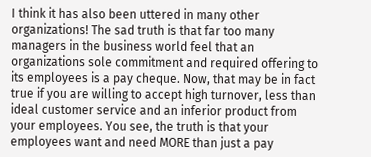I think it has also been uttered in many other organizations! The sad truth is that far too many managers in the business world feel that an organizations sole commitment and required offering to its employees is a pay cheque. Now, that may be in fact true if you are willing to accept high turnover, less than ideal customer service and an inferior product from your employees. You see, the truth is that your employees want and need MORE than just a pay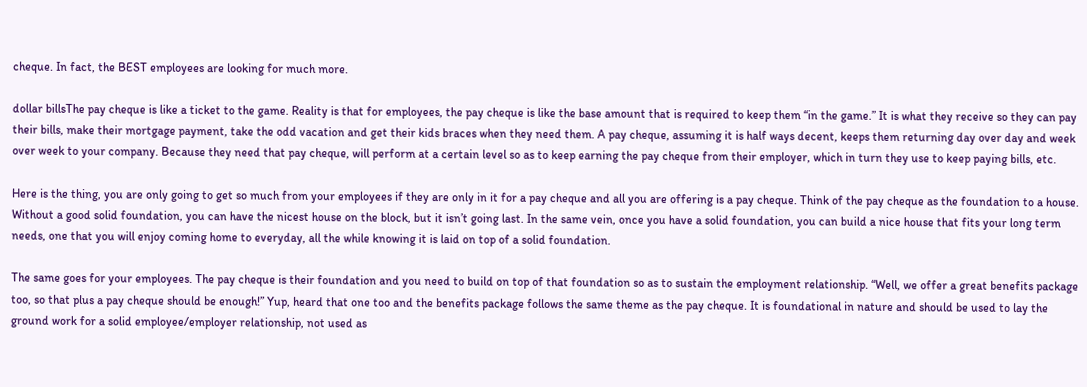cheque. In fact, the BEST employees are looking for much more.

dollar billsThe pay cheque is like a ticket to the game. Reality is that for employees, the pay cheque is like the base amount that is required to keep them “in the game.” It is what they receive so they can pay their bills, make their mortgage payment, take the odd vacation and get their kids braces when they need them. A pay cheque, assuming it is half ways decent, keeps them returning day over day and week over week to your company. Because they need that pay cheque, will perform at a certain level so as to keep earning the pay cheque from their employer, which in turn they use to keep paying bills, etc.

Here is the thing, you are only going to get so much from your employees if they are only in it for a pay cheque and all you are offering is a pay cheque. Think of the pay cheque as the foundation to a house. Without a good solid foundation, you can have the nicest house on the block, but it isn’t going last. In the same vein, once you have a solid foundation, you can build a nice house that fits your long term needs, one that you will enjoy coming home to everyday, all the while knowing it is laid on top of a solid foundation.

The same goes for your employees. The pay cheque is their foundation and you need to build on top of that foundation so as to sustain the employment relationship. “Well, we offer a great benefits package too, so that plus a pay cheque should be enough!” Yup, heard that one too and the benefits package follows the same theme as the pay cheque. It is foundational in nature and should be used to lay the ground work for a solid employee/employer relationship, not used as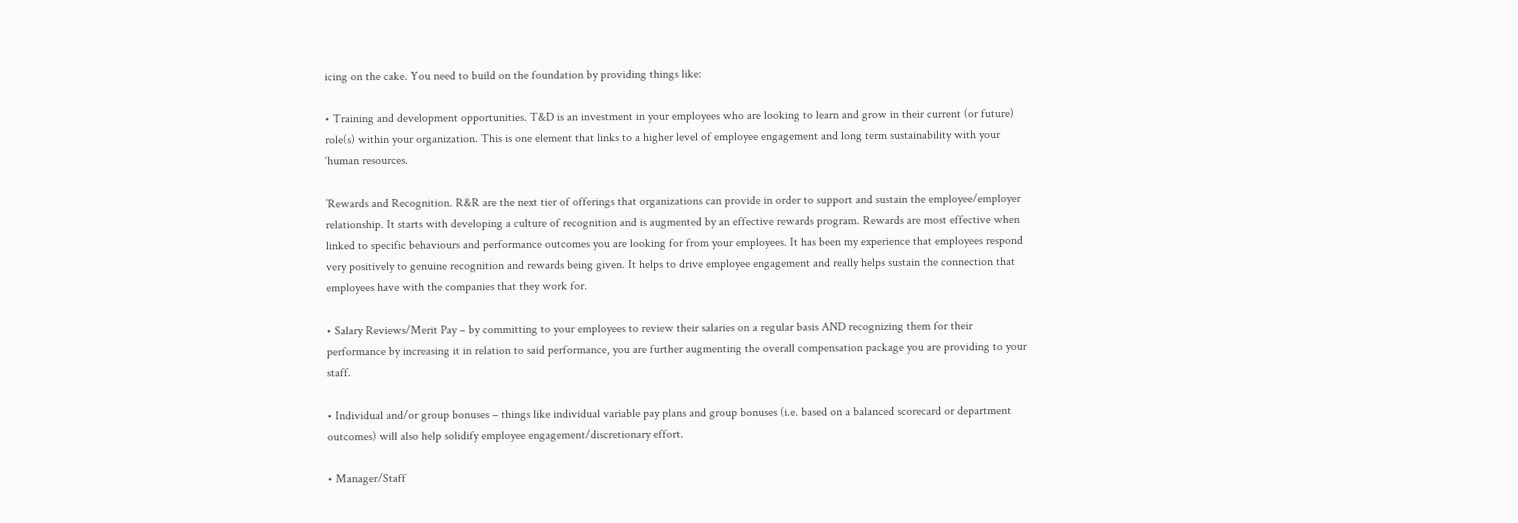icing on the cake. You need to build on the foundation by providing things like:

• Training and development opportunities. T&D is an investment in your employees who are looking to learn and grow in their current (or future) role(s) within your organization. This is one element that links to a higher level of employee engagement and long term sustainability with your ‘human resources.

’Rewards and Recognition. R&R are the next tier of offerings that organizations can provide in order to support and sustain the employee/employer relationship. It starts with developing a culture of recognition and is augmented by an effective rewards program. Rewards are most effective when linked to specific behaviours and performance outcomes you are looking for from your employees. It has been my experience that employees respond very positively to genuine recognition and rewards being given. It helps to drive employee engagement and really helps sustain the connection that employees have with the companies that they work for.

• Salary Reviews/Merit Pay – by committing to your employees to review their salaries on a regular basis AND recognizing them for their performance by increasing it in relation to said performance, you are further augmenting the overall compensation package you are providing to your staff.

• Individual and/or group bonuses – things like individual variable pay plans and group bonuses (i.e. based on a balanced scorecard or department outcomes) will also help solidify employee engagement/discretionary effort.

• Manager/Staff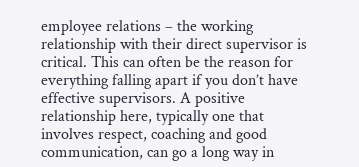employee relations – the working relationship with their direct supervisor is critical. This can often be the reason for everything falling apart if you don’t have effective supervisors. A positive relationship here, typically one that involves respect, coaching and good communication, can go a long way in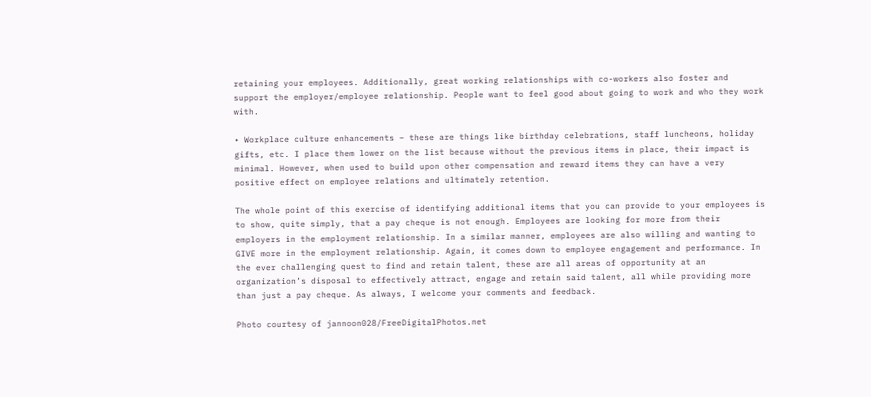retaining your employees. Additionally, great working relationships with co-workers also foster and support the employer/employee relationship. People want to feel good about going to work and who they work with.

• Workplace culture enhancements – these are things like birthday celebrations, staff luncheons, holiday gifts, etc. I place them lower on the list because without the previous items in place, their impact is minimal. However, when used to build upon other compensation and reward items they can have a very positive effect on employee relations and ultimately retention.

The whole point of this exercise of identifying additional items that you can provide to your employees is to show, quite simply, that a pay cheque is not enough. Employees are looking for more from their employers in the employment relationship. In a similar manner, employees are also willing and wanting to GIVE more in the employment relationship. Again, it comes down to employee engagement and performance. In the ever challenging quest to find and retain talent, these are all areas of opportunity at an organization’s disposal to effectively attract, engage and retain said talent, all while providing more than just a pay cheque. As always, I welcome your comments and feedback.

Photo courtesy of jannoon028/FreeDigitalPhotos.net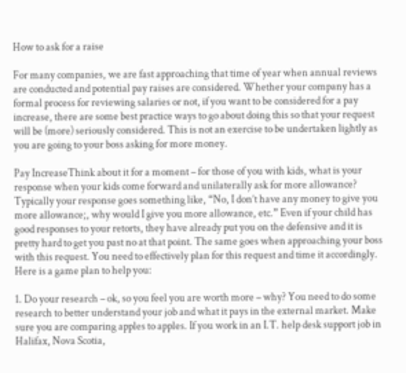How to ask for a raise

For many companies, we are fast approaching that time of year when annual reviews are conducted and potential pay raises are considered. Whether your company has a formal process for reviewing salaries or not, if you want to be considered for a pay increase, there are some best practice ways to go about doing this so that your request will be (more) seriously considered. This is not an exercise to be undertaken lightly as you are going to your boss asking for more money.

Pay IncreaseThink about it for a moment – for those of you with kids, what is your response when your kids come forward and unilaterally ask for more allowance? Typically your response goes something like, “No, I don’t have any money to give you more allowance;, why would I give you more allowance, etc.” Even if your child has good responses to your retorts, they have already put you on the defensive and it is pretty hard to get you past no at that point. The same goes when approaching your boss with this request. You need to effectively plan for this request and time it accordingly. Here is a game plan to help you:

1. Do your research – ok, so you feel you are worth more – why? You need to do some research to better understand your job and what it pays in the external market. Make sure you are comparing apples to apples. If you work in an I.T. help desk support job in Halifax, Nova Scotia,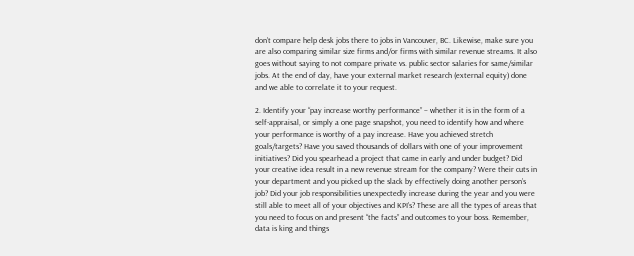don’t compare help desk jobs there to jobs in Vancouver, BC. Likewise, make sure you are also comparing similar size firms and/or firms with similar revenue streams. It also goes without saying to not compare private vs. public sector salaries for same/similar jobs. At the end of day, have your external market research (external equity) done and we able to correlate it to your request.

2. Identify your “pay increase worthy performance” – whether it is in the form of a self-appraisal, or simply a one page snapshot, you need to identify how and where your performance is worthy of a pay increase. Have you achieved stretch goals/targets? Have you saved thousands of dollars with one of your improvement initiatives? Did you spearhead a project that came in early and under budget? Did your creative idea result in a new revenue stream for the company? Were their cuts in your department and you picked up the slack by effectively doing another person’s job? Did your job responsibilities unexpectedly increase during the year and you were still able to meet all of your objectives and KPI’s? These are all the types of areas that you need to focus on and present “the facts” and outcomes to your boss. Remember, data is king and things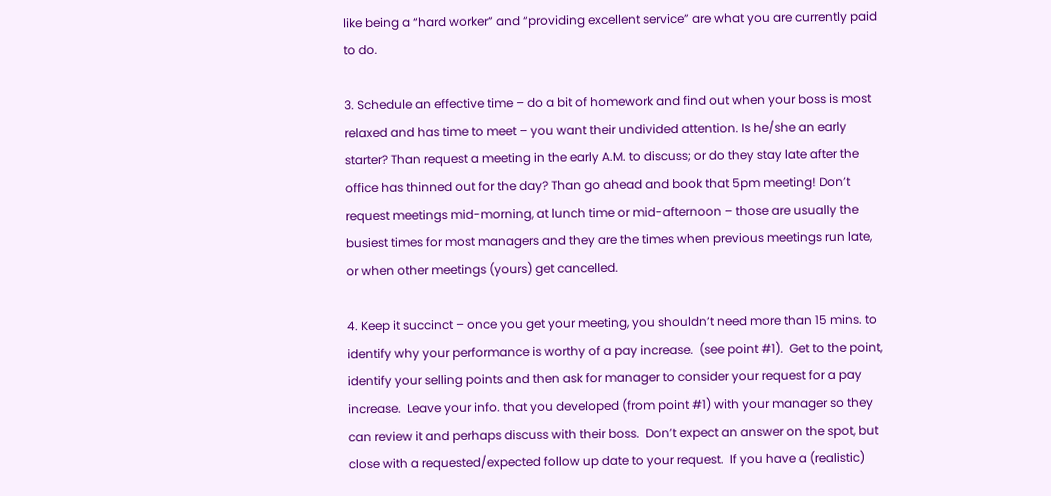like being a “hard worker” and “providing excellent service” are what you are currently paid to do.

3. Schedule an effective time – do a bit of homework and find out when your boss is most relaxed and has time to meet – you want their undivided attention. Is he/she an early starter? Than request a meeting in the early A.M. to discuss; or do they stay late after the office has thinned out for the day? Than go ahead and book that 5pm meeting! Don’t request meetings mid-morning, at lunch time or mid-afternoon – those are usually the busiest times for most managers and they are the times when previous meetings run late, or when other meetings (yours) get cancelled.

4. Keep it succinct – once you get your meeting, you shouldn’t need more than 15 mins. to identify why your performance is worthy of a pay increase.  (see point #1).  Get to the point, identify your selling points and then ask for manager to consider your request for a pay increase.  Leave your info. that you developed (from point #1) with your manager so they can review it and perhaps discuss with their boss.  Don’t expect an answer on the spot, but close with a requested/expected follow up date to your request.  If you have a (realistic)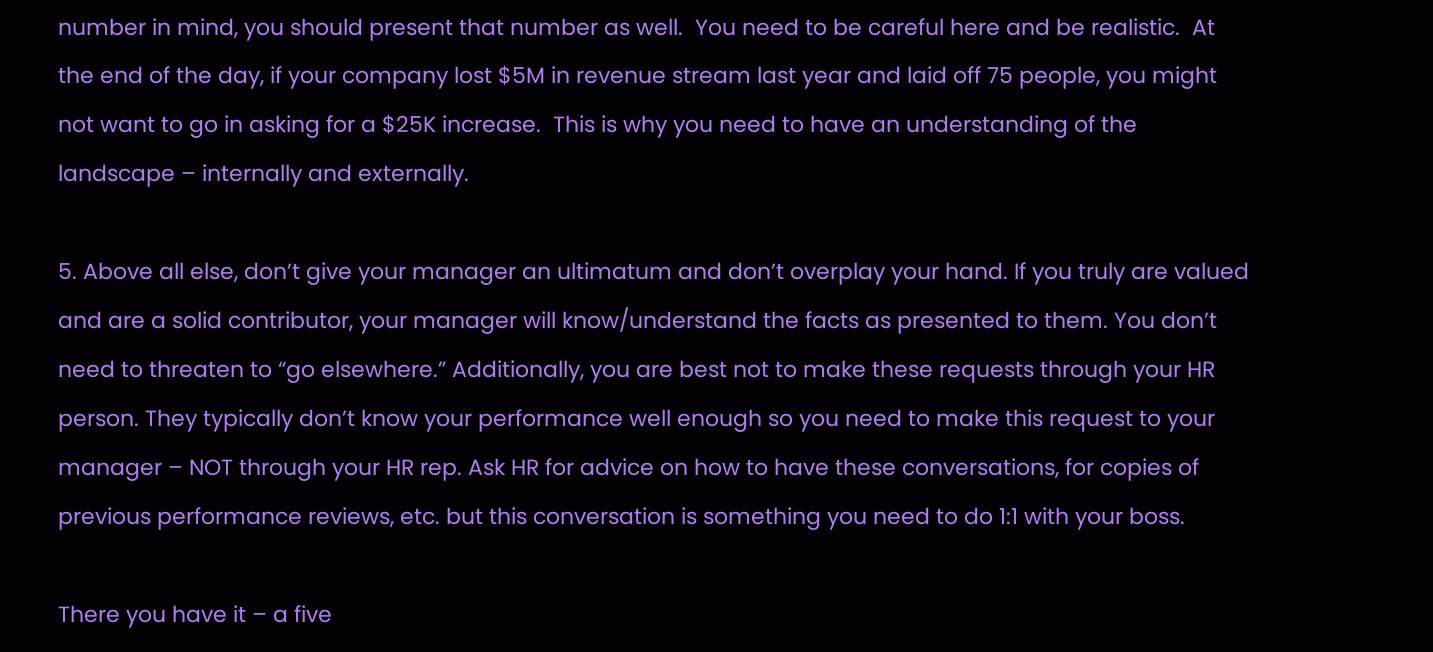number in mind, you should present that number as well.  You need to be careful here and be realistic.  At the end of the day, if your company lost $5M in revenue stream last year and laid off 75 people, you might not want to go in asking for a $25K increase.  This is why you need to have an understanding of the landscape – internally and externally.

5. Above all else, don’t give your manager an ultimatum and don’t overplay your hand. If you truly are valued and are a solid contributor, your manager will know/understand the facts as presented to them. You don’t need to threaten to “go elsewhere.” Additionally, you are best not to make these requests through your HR person. They typically don’t know your performance well enough so you need to make this request to your manager – NOT through your HR rep. Ask HR for advice on how to have these conversations, for copies of previous performance reviews, etc. but this conversation is something you need to do 1:1 with your boss.

There you have it – a five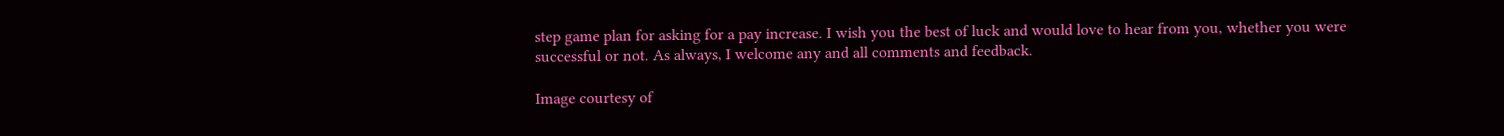step game plan for asking for a pay increase. I wish you the best of luck and would love to hear from you, whether you were successful or not. As always, I welcome any and all comments and feedback.

Image courtesy of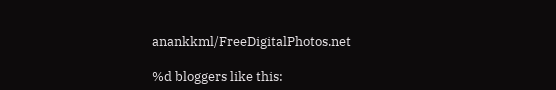anankkml/FreeDigitalPhotos.net

%d bloggers like this: